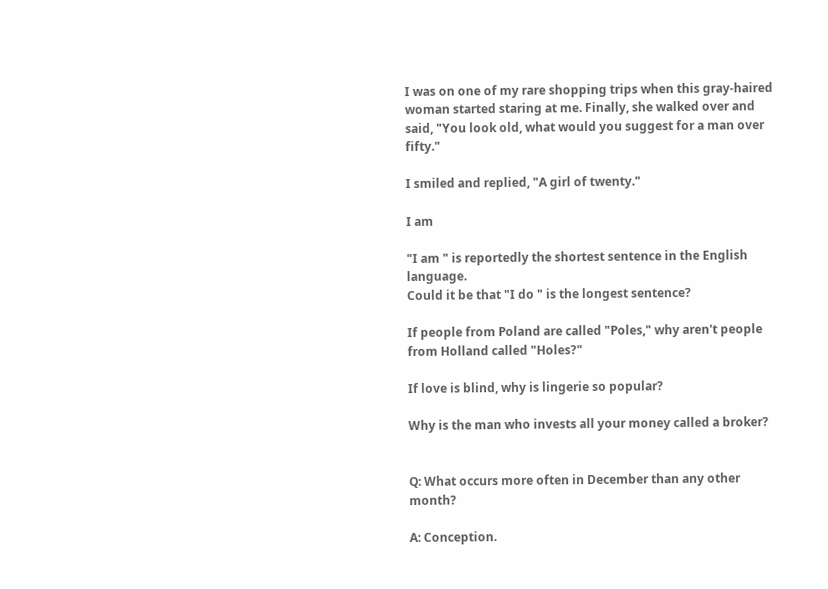I was on one of my rare shopping trips when this gray-haired woman started staring at me. Finally, she walked over and said, "You look old, what would you suggest for a man over fifty."

I smiled and replied, "A girl of twenty."

I am

"I am " is reportedly the shortest sentence in the English language.
Could it be that "I do " is the longest sentence?

If people from Poland are called "Poles," why aren't people from Holland called "Holes?"

If love is blind, why is lingerie so popular?

Why is the man who invests all your money called a broker?


Q: What occurs more often in December than any other month?

A: Conception.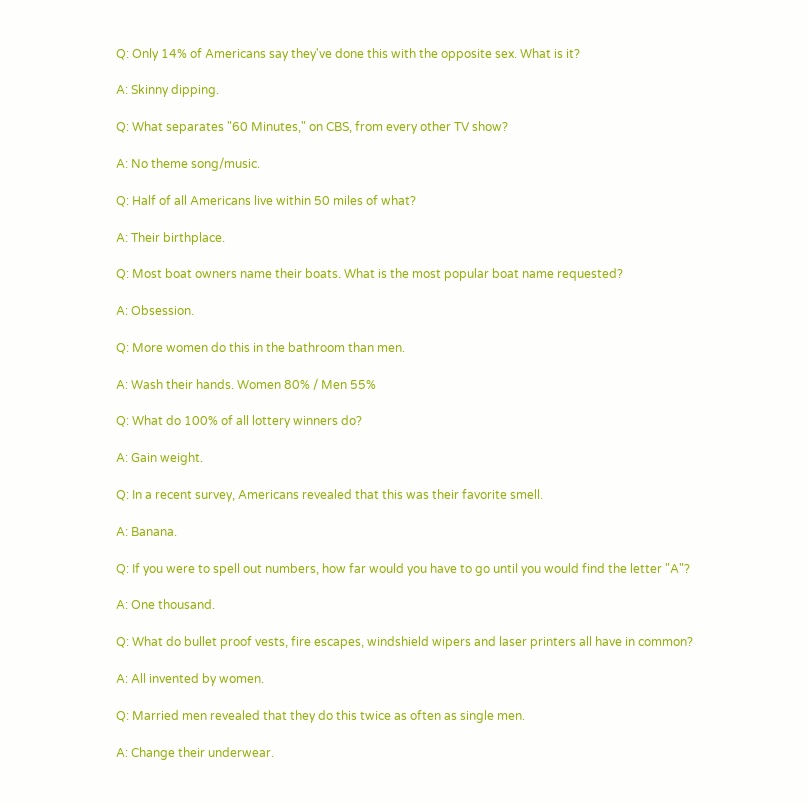Q: Only 14% of Americans say they've done this with the opposite sex. What is it?

A: Skinny dipping.

Q: What separates "60 Minutes," on CBS, from every other TV show?

A: No theme song/music.

Q: Half of all Americans live within 50 miles of what?

A: Their birthplace.

Q: Most boat owners name their boats. What is the most popular boat name requested?

A: Obsession.

Q: More women do this in the bathroom than men.

A: Wash their hands. Women 80% / Men 55%

Q: What do 100% of all lottery winners do?

A: Gain weight.

Q: In a recent survey, Americans revealed that this was their favorite smell.

A: Banana.

Q: If you were to spell out numbers, how far would you have to go until you would find the letter "A"?

A: One thousand.

Q: What do bullet proof vests, fire escapes, windshield wipers and laser printers all have in common?

A: All invented by women.

Q: Married men revealed that they do this twice as often as single men.

A: Change their underwear.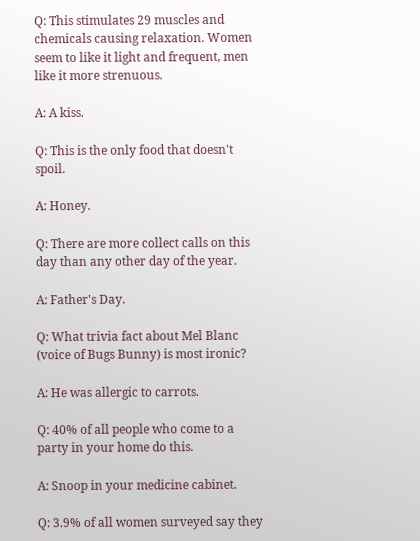Q: This stimulates 29 muscles and chemicals causing relaxation. Women seem to like it light and frequent, men like it more strenuous.

A: A kiss.

Q: This is the only food that doesn't spoil.

A: Honey.

Q: There are more collect calls on this day than any other day of the year.

A: Father's Day.

Q: What trivia fact about Mel Blanc (voice of Bugs Bunny) is most ironic?

A: He was allergic to carrots.

Q: 40% of all people who come to a party in your home do this.

A: Snoop in your medicine cabinet.

Q: 3.9% of all women surveyed say they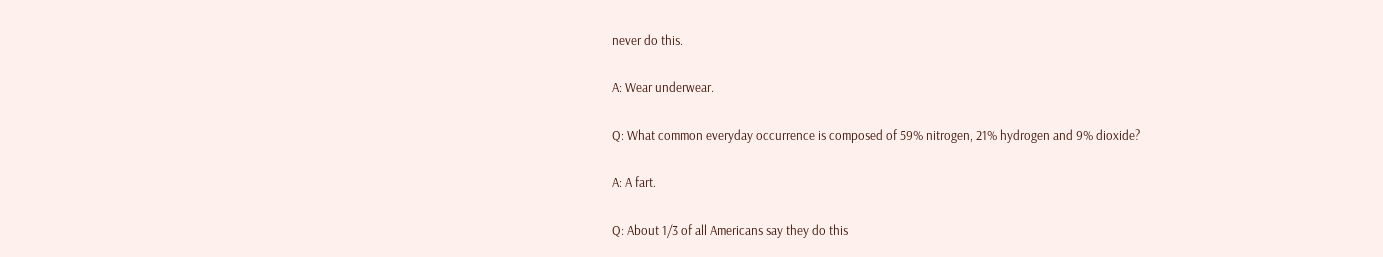never do this.

A: Wear underwear.

Q: What common everyday occurrence is composed of 59% nitrogen, 21% hydrogen and 9% dioxide?

A: A fart.

Q: About 1/3 of all Americans say they do this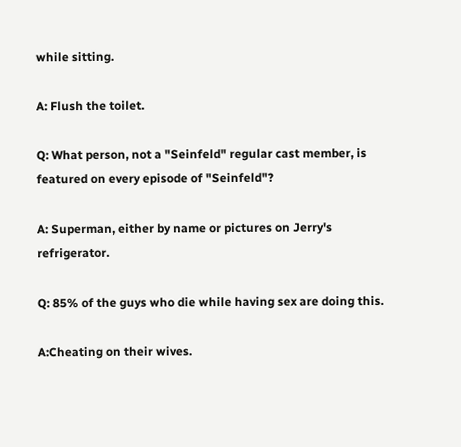while sitting.

A: Flush the toilet.

Q: What person, not a "Seinfeld" regular cast member, is featured on every episode of "Seinfeld"?

A: Superman, either by name or pictures on Jerry's refrigerator.

Q: 85% of the guys who die while having sex are doing this.

A:Cheating on their wives.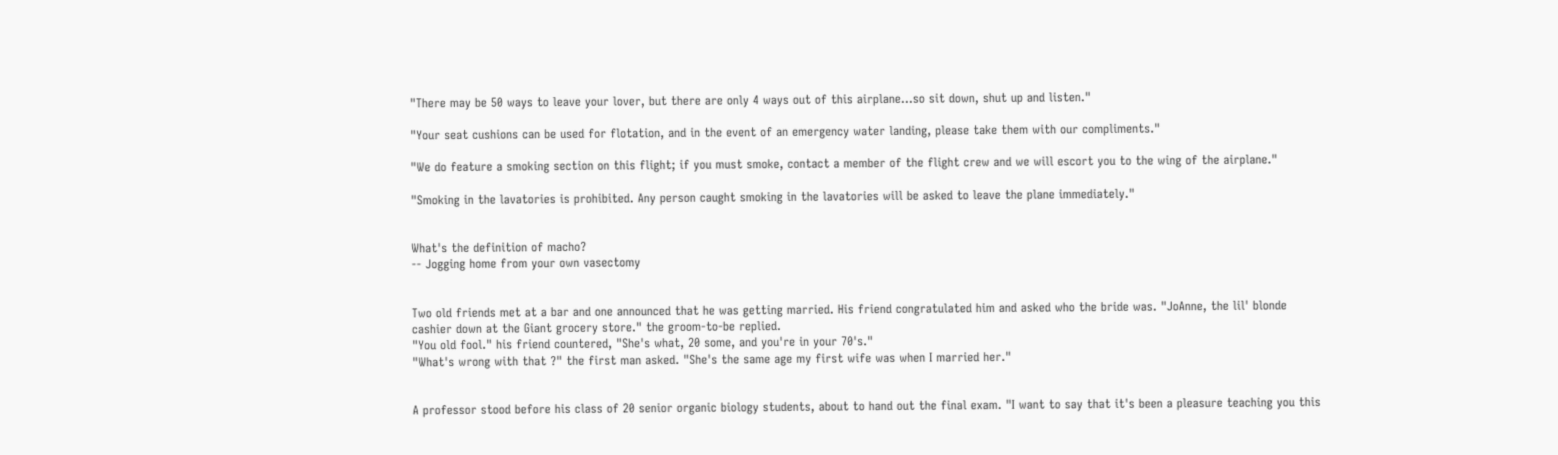"There may be 50 ways to leave your lover, but there are only 4 ways out of this airplane...so sit down, shut up and listen."

"Your seat cushions can be used for flotation, and in the event of an emergency water landing, please take them with our compliments."

"We do feature a smoking section on this flight; if you must smoke, contact a member of the flight crew and we will escort you to the wing of the airplane."

"Smoking in the lavatories is prohibited. Any person caught smoking in the lavatories will be asked to leave the plane immediately."


What's the definition of macho?
-- Jogging home from your own vasectomy


Two old friends met at a bar and one announced that he was getting married. His friend congratulated him and asked who the bride was. "JoAnne, the lil' blonde cashier down at the Giant grocery store." the groom-to-be replied.
"You old fool." his friend countered, "She's what, 20 some, and you're in your 70's."
"What's wrong with that ?" the first man asked. "She's the same age my first wife was when I married her."


A professor stood before his class of 20 senior organic biology students, about to hand out the final exam. "I want to say that it's been a pleasure teaching you this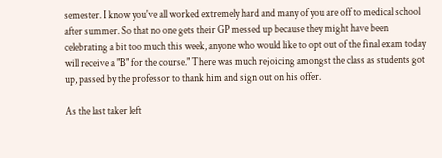semester. I know you've all worked extremely hard and many of you are off to medical school after summer. So that no one gets their GP messed up because they might have been celebrating a bit too much this week, anyone who would like to opt out of the final exam today will receive a "B" for the course." There was much rejoicing amongst the class as students got up, passed by the professor to thank him and sign out on his offer.

As the last taker left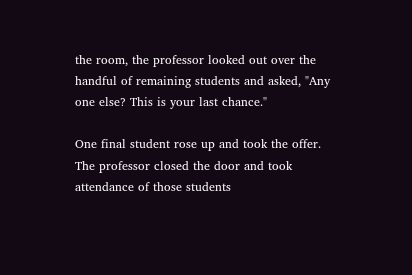the room, the professor looked out over the handful of remaining students and asked, "Any one else? This is your last chance."

One final student rose up and took the offer. The professor closed the door and took attendance of those students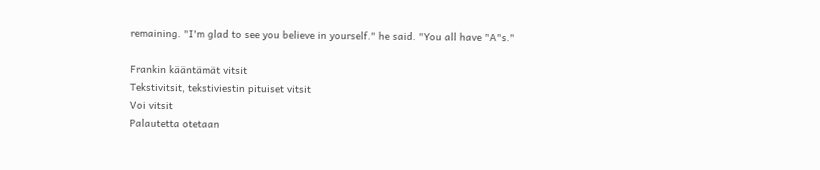remaining. "I'm glad to see you believe in yourself." he said. "You all have "A"s."

Frankin kääntämät vitsit
Tekstivitsit, tekstiviestin pituiset vitsit
Voi vitsit
Palautetta otetaan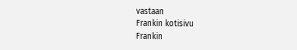vastaan
Frankin kotisivu
Frankin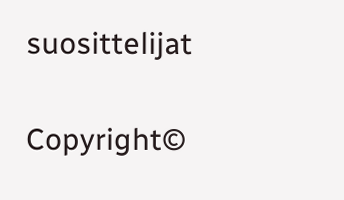suosittelijat

Copyright©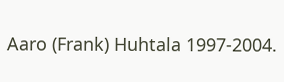Aaro (Frank) Huhtala 1997-2004.